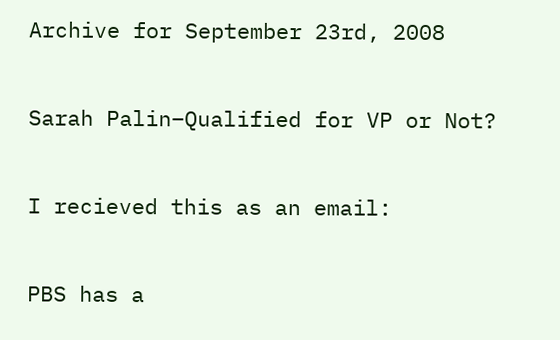Archive for September 23rd, 2008

Sarah Palin–Qualified for VP or Not?

I recieved this as an email:

PBS has a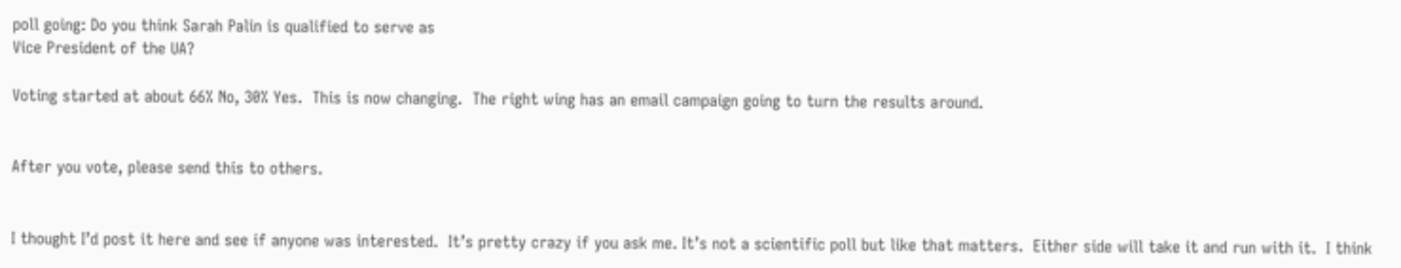poll going: Do you think Sarah Palin is qualified to serve as
Vice President of the UA?

Voting started at about 66% No, 30% Yes.  This is now changing.  The right wing has an email campaign going to turn the results around.


After you vote, please send this to others.


I thought I’d post it here and see if anyone was interested.  It’s pretty crazy if you ask me. It’s not a scientific poll but like that matters.  Either side will take it and run with it.  I think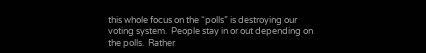this whole focus on the “polls” is destroying our voting system.  People stay in or out depending on the polls.  Rather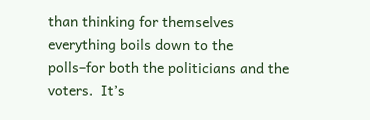than thinking for themselves everything boils down to the polls–for both the politicians and the voters.  It’s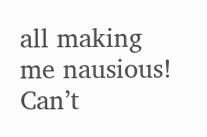all making me nausious!  Can’t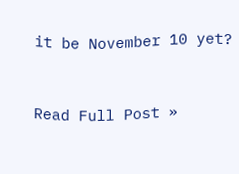it be November 10 yet?


Read Full Post »